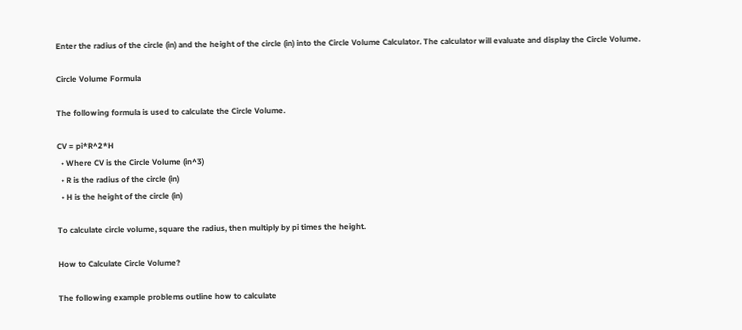Enter the radius of the circle (in) and the height of the circle (in) into the Circle Volume Calculator. The calculator will evaluate and display the Circle Volume.

Circle Volume Formula

The following formula is used to calculate the Circle Volume.

CV = pi*R^2*H
  • Where CV is the Circle Volume (in^3)
  • R is the radius of the circle (in)
  • H is the height of the circle (in)

To calculate circle volume, square the radius, then multiply by pi times the height.

How to Calculate Circle Volume?

The following example problems outline how to calculate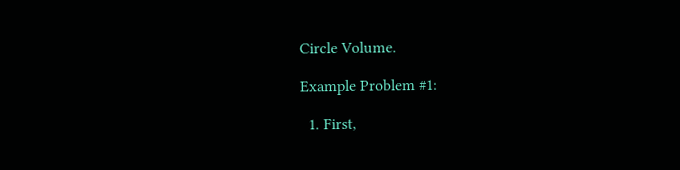Circle Volume.

Example Problem #1:

  1. First,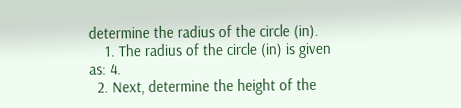determine the radius of the circle (in).
    1. The radius of the circle (in) is given as: 4.
  2. Next, determine the height of the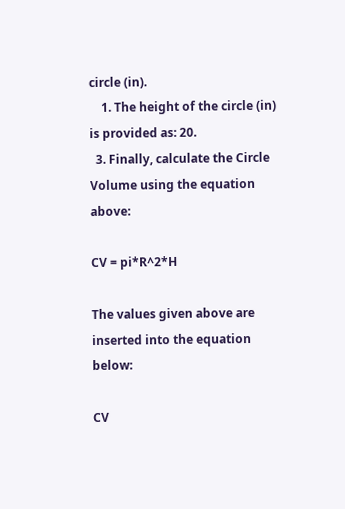circle (in).
    1. The height of the circle (in) is provided as: 20.
  3. Finally, calculate the Circle Volume using the equation above:

CV = pi*R^2*H

The values given above are inserted into the equation below:

CV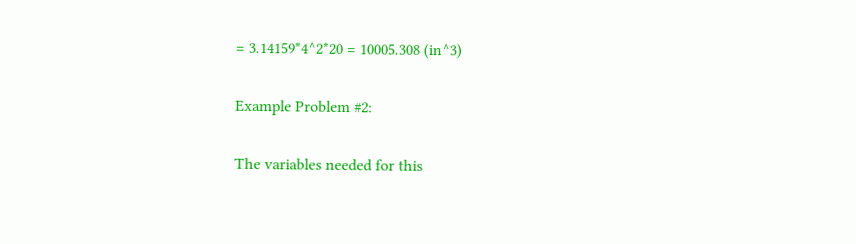= 3.14159*4^2*20 = 10005.308 (in^3)

Example Problem #2:

The variables needed for this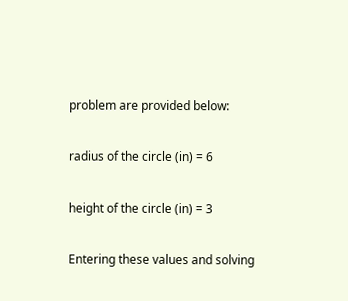problem are provided below:

radius of the circle (in) = 6

height of the circle (in) = 3

Entering these values and solving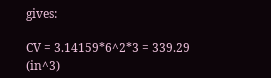gives:

CV = 3.14159*6^2*3 = 339.29 (in^3)